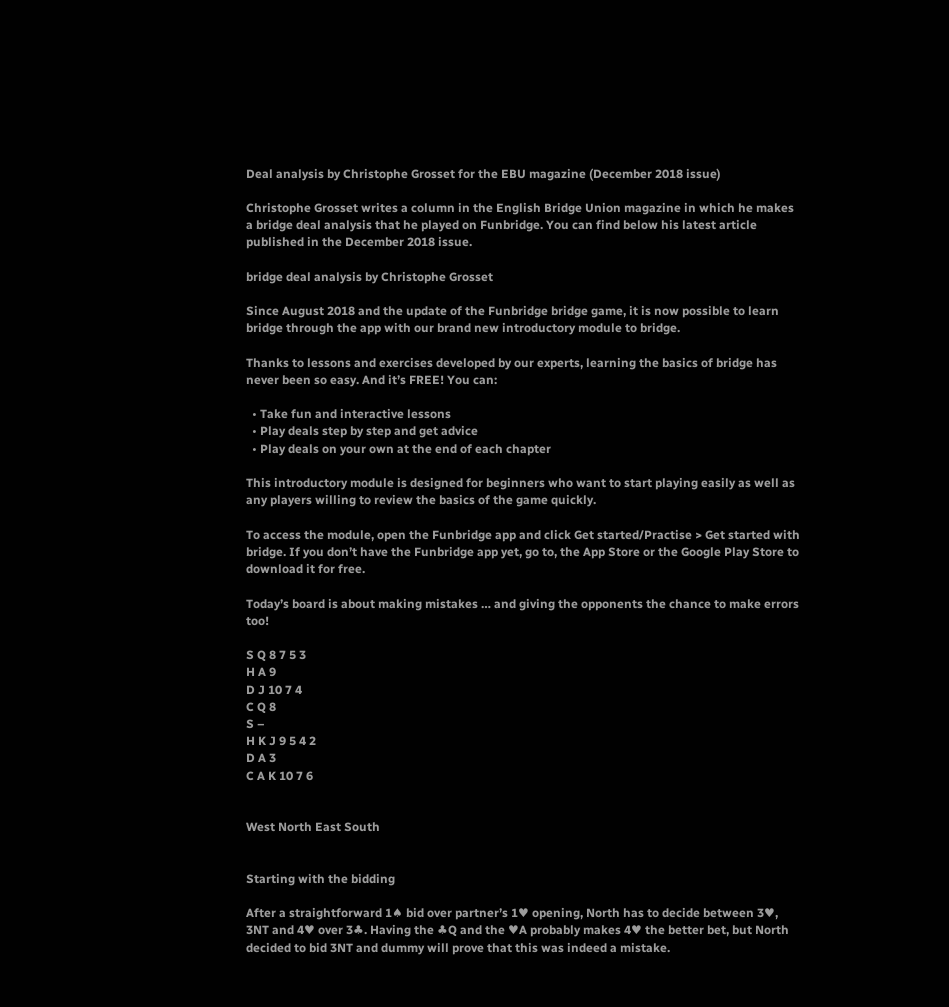Deal analysis by Christophe Grosset for the EBU magazine (December 2018 issue)

Christophe Grosset writes a column in the English Bridge Union magazine in which he makes a bridge deal analysis that he played on Funbridge. You can find below his latest article published in the December 2018 issue.

bridge deal analysis by Christophe Grosset

Since August 2018 and the update of the Funbridge bridge game, it is now possible to learn bridge through the app with our brand new introductory module to bridge.

Thanks to lessons and exercises developed by our experts, learning the basics of bridge has never been so easy. And it’s FREE! You can:

  • Take fun and interactive lessons
  • Play deals step by step and get advice
  • Play deals on your own at the end of each chapter

This introductory module is designed for beginners who want to start playing easily as well as any players willing to review the basics of the game quickly.

To access the module, open the Funbridge app and click Get started/Practise > Get started with bridge. If you don’t have the Funbridge app yet, go to, the App Store or the Google Play Store to download it for free.

Today’s board is about making mistakes … and giving the opponents the chance to make errors too!

S Q 8 7 5 3
H A 9
D J 10 7 4
C Q 8
S –
H K J 9 5 4 2
D A 3
C A K 10 7 6


West North East South


Starting with the bidding

After a straightforward 1♠ bid over partner’s 1♥ opening, North has to decide between 3♥, 3NT and 4♥ over 3♣. Having the ♣Q and the ♥A probably makes 4♥ the better bet, but North decided to bid 3NT and dummy will prove that this was indeed a mistake.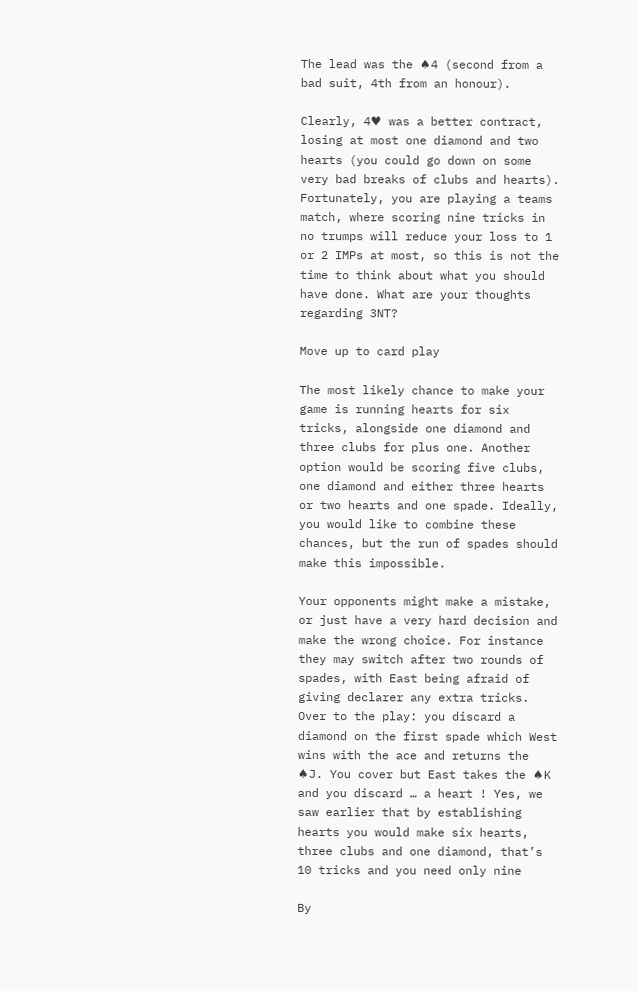The lead was the ♠4 (second from a bad suit, 4th from an honour).

Clearly, 4♥ was a better contract, losing at most one diamond and two hearts (you could go down on some very bad breaks of clubs and hearts). Fortunately, you are playing a teams match, where scoring nine tricks in no trumps will reduce your loss to 1 or 2 IMPs at most, so this is not the time to think about what you should have done. What are your thoughts regarding 3NT?

Move up to card play

The most likely chance to make your game is running hearts for six tricks, alongside one diamond and three clubs for plus one. Another option would be scoring five clubs, one diamond and either three hearts or two hearts and one spade. Ideally, you would like to combine these chances, but the run of spades should make this impossible.

Your opponents might make a mistake, or just have a very hard decision and make the wrong choice. For instance they may switch after two rounds of spades, with East being afraid of giving declarer any extra tricks. Over to the play: you discard a diamond on the first spade which West wins with the ace and returns the ♠J. You cover but East takes the ♠K and you discard … a heart ! Yes, we saw earlier that by establishing hearts you would make six hearts, three clubs and one diamond, that’s 10 tricks and you need only nine

By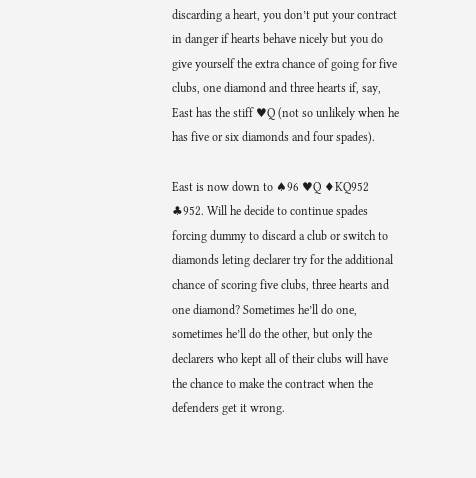discarding a heart, you don’t put your contract in danger if hearts behave nicely but you do give yourself the extra chance of going for five clubs, one diamond and three hearts if, say, East has the stiff ♥Q (not so unlikely when he has five or six diamonds and four spades).

East is now down to ♠96 ♥Q ♦KQ952 ♣952. Will he decide to continue spades forcing dummy to discard a club or switch to diamonds leting declarer try for the additional chance of scoring five clubs, three hearts and one diamond? Sometimes he’ll do one, sometimes he’ll do the other, but only the declarers who kept all of their clubs will have the chance to make the contract when the defenders get it wrong.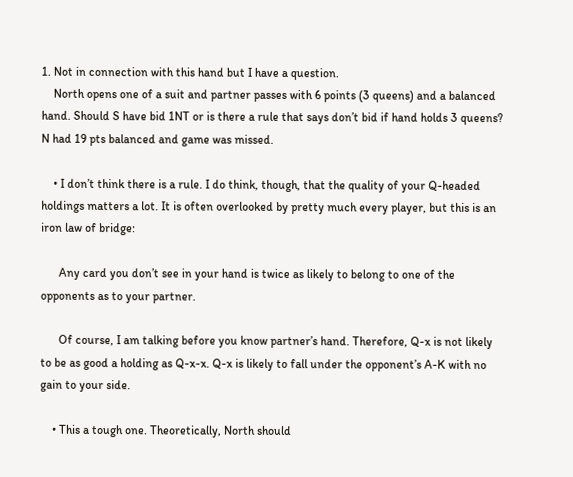1. Not in connection with this hand but I have a question.
    North opens one of a suit and partner passes with 6 points (3 queens) and a balanced hand. Should S have bid 1NT or is there a rule that says don’t bid if hand holds 3 queens? N had 19 pts balanced and game was missed.

    • I don’t think there is a rule. I do think, though, that the quality of your Q-headed holdings matters a lot. It is often overlooked by pretty much every player, but this is an iron law of bridge:

      Any card you don’t see in your hand is twice as likely to belong to one of the opponents as to your partner.

      Of course, I am talking before you know partner’s hand. Therefore, Q-x is not likely to be as good a holding as Q-x-x. Q-x is likely to fall under the opponent’s A-K with no gain to your side.

    • This a tough one. Theoretically, North should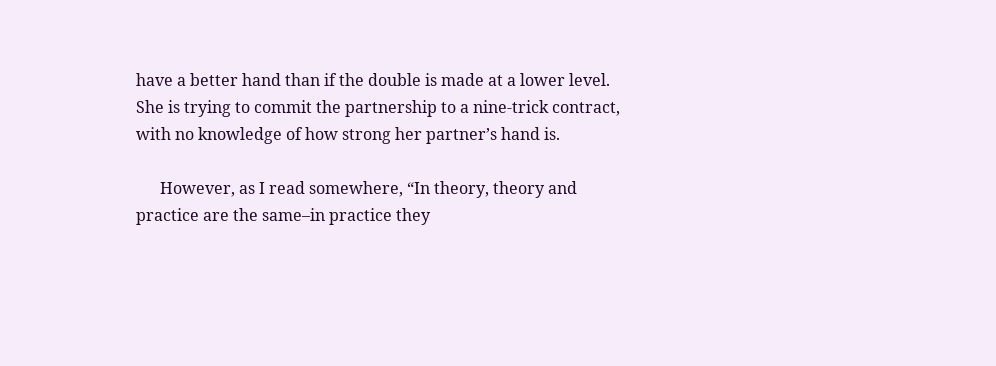have a better hand than if the double is made at a lower level. She is trying to commit the partnership to a nine-trick contract, with no knowledge of how strong her partner’s hand is.

      However, as I read somewhere, “In theory, theory and practice are the same–in practice they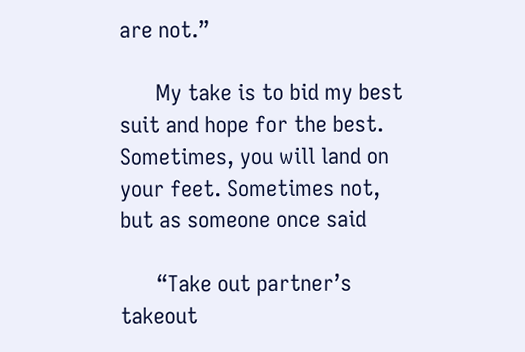are not.”

      My take is to bid my best suit and hope for the best. Sometimes, you will land on your feet. Sometimes not, but as someone once said

      “Take out partner’s takeout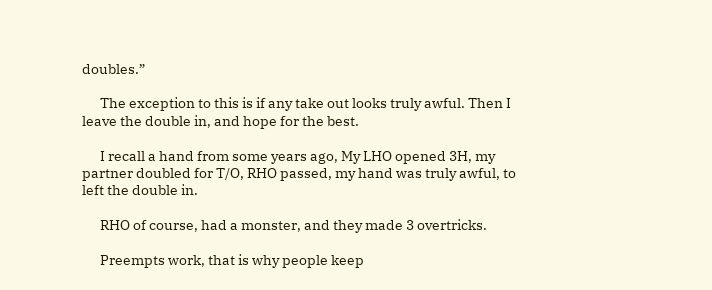doubles.”

      The exception to this is if any take out looks truly awful. Then I leave the double in, and hope for the best.

      I recall a hand from some years ago, My LHO opened 3H, my partner doubled for T/O, RHO passed, my hand was truly awful, to left the double in.

      RHO of course, had a monster, and they made 3 overtricks.

      Preempts work, that is why people keep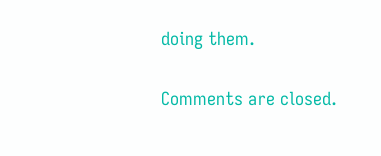doing them.

Comments are closed.